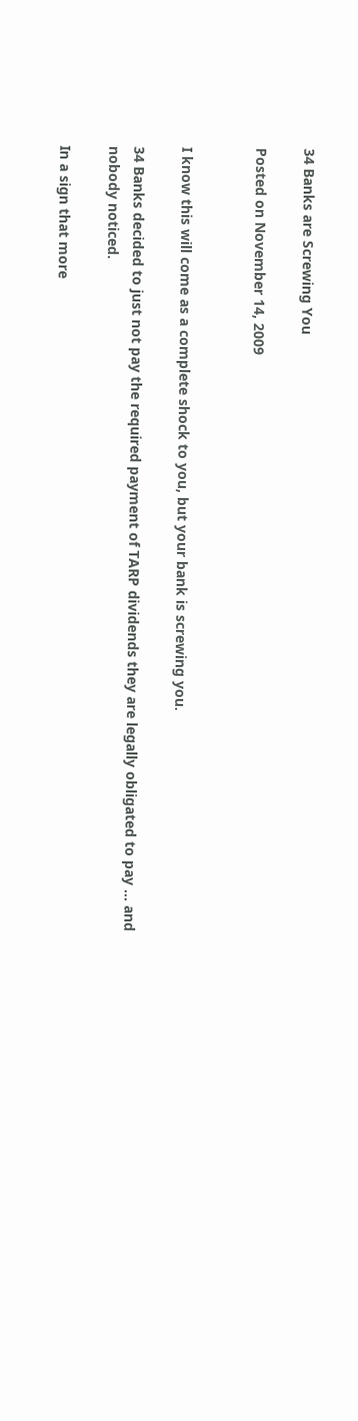34 Banks are Screwing You

Posted on November 14, 2009


I know this will come as a complete shock to you, but your bank is screwing you.

34 Banks decided to just not pay the required payment of TARP dividends they are legally obligated to pay … and nobody noticed.

In a sign that more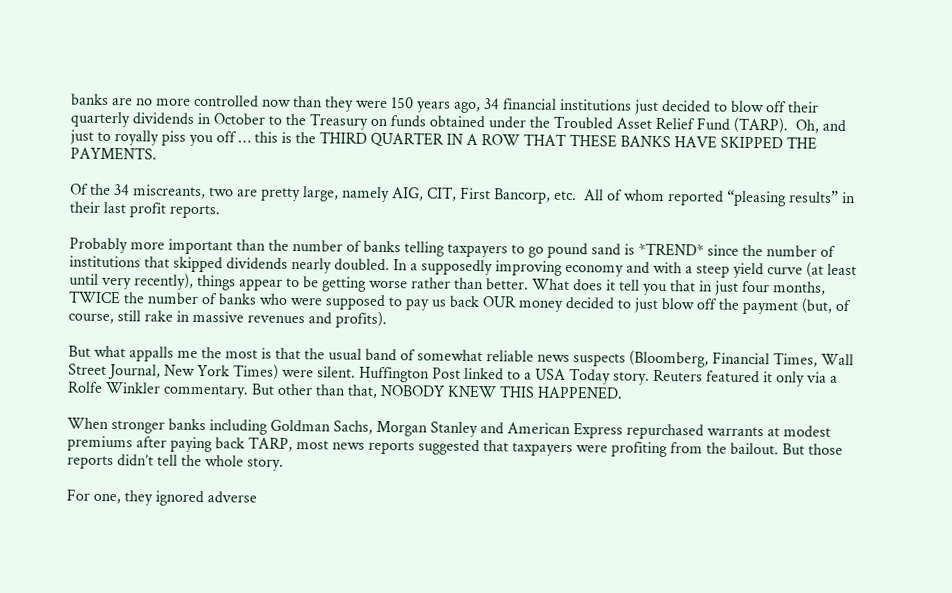banks are no more controlled now than they were 150 years ago, 34 financial institutions just decided to blow off their quarterly dividends in October to the Treasury on funds obtained under the Troubled Asset Relief Fund (TARP).  Oh, and just to royally piss you off … this is the THIRD QUARTER IN A ROW THAT THESE BANKS HAVE SKIPPED THE PAYMENTS.

Of the 34 miscreants, two are pretty large, namely AIG, CIT, First Bancorp, etc.  All of whom reported “pleasing results” in their last profit reports.

Probably more important than the number of banks telling taxpayers to go pound sand is *TREND* since the number of institutions that skipped dividends nearly doubled. In a supposedly improving economy and with a steep yield curve (at least until very recently), things appear to be getting worse rather than better. What does it tell you that in just four months, TWICE the number of banks who were supposed to pay us back OUR money decided to just blow off the payment (but, of course, still rake in massive revenues and profits).

But what appalls me the most is that the usual band of somewhat reliable news suspects (Bloomberg, Financial Times, Wall Street Journal, New York Times) were silent. Huffington Post linked to a USA Today story. Reuters featured it only via a Rolfe Winkler commentary. But other than that, NOBODY KNEW THIS HAPPENED.

When stronger banks including Goldman Sachs, Morgan Stanley and American Express repurchased warrants at modest premiums after paying back TARP, most news reports suggested that taxpayers were profiting from the bailout. But those reports didn’t tell the whole story.

For one, they ignored adverse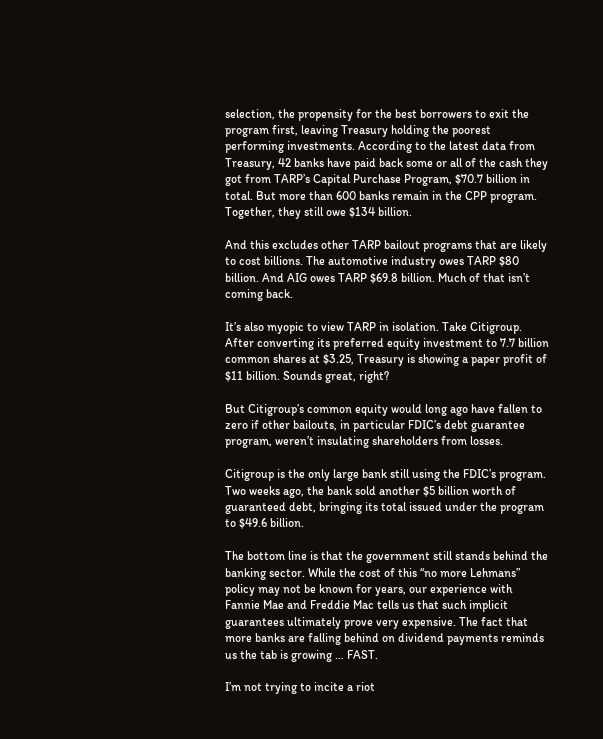selection, the propensity for the best borrowers to exit the program first, leaving Treasury holding the poorest performing investments. According to the latest data from Treasury, 42 banks have paid back some or all of the cash they got from TARP’s Capital Purchase Program, $70.7 billion in total. But more than 600 banks remain in the CPP program. Together, they still owe $134 billion.

And this excludes other TARP bailout programs that are likely to cost billions. The automotive industry owes TARP $80 billion. And AIG owes TARP $69.8 billion. Much of that isn’t coming back.

It’s also myopic to view TARP in isolation. Take Citigroup. After converting its preferred equity investment to 7.7 billion common shares at $3.25, Treasury is showing a paper profit of $11 billion. Sounds great, right?

But Citigroup’s common equity would long ago have fallen to zero if other bailouts, in particular FDIC’s debt guarantee program, weren’t insulating shareholders from losses.

Citigroup is the only large bank still using the FDIC’s program. Two weeks ago, the bank sold another $5 billion worth of guaranteed debt, bringing its total issued under the program to $49.6 billion.

The bottom line is that the government still stands behind the banking sector. While the cost of this “no more Lehmans” policy may not be known for years, our experience with Fannie Mae and Freddie Mac tells us that such implicit guarantees ultimately prove very expensive. The fact that more banks are falling behind on dividend payments reminds us the tab is growing … FAST.

I’m not trying to incite a riot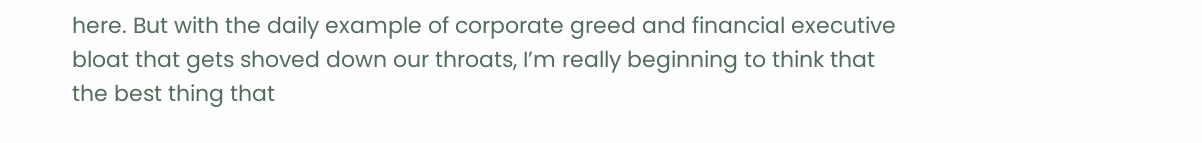here. But with the daily example of corporate greed and financial executive bloat that gets shoved down our throats, I’m really beginning to think that the best thing that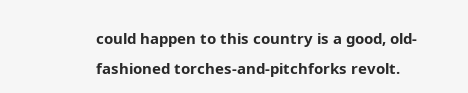could happen to this country is a good, old-fashioned torches-and-pitchforks revolt.